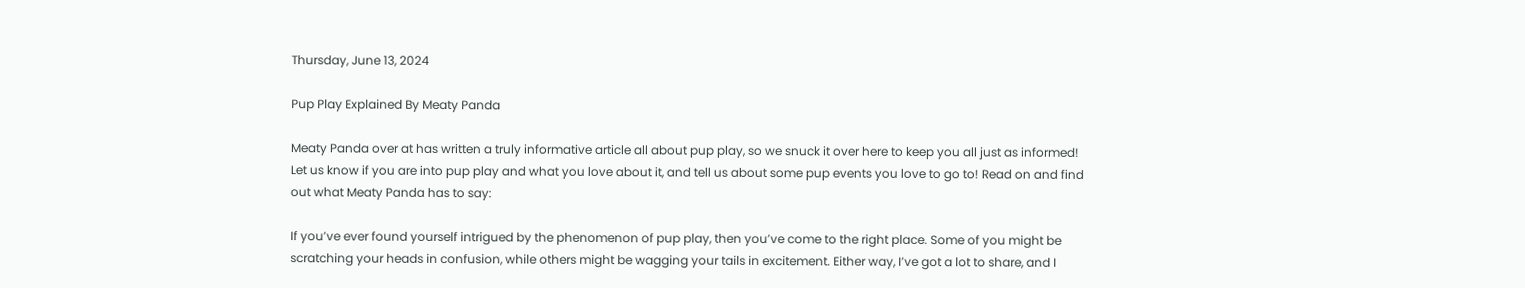Thursday, June 13, 2024

Pup Play Explained By Meaty Panda

Meaty Panda over at has written a truly informative article all about pup play, so we snuck it over here to keep you all just as informed! Let us know if you are into pup play and what you love about it, and tell us about some pup events you love to go to! Read on and find out what Meaty Panda has to say:

If you’ve ever found yourself intrigued by the phenomenon of pup play, then you’ve come to the right place. Some of you might be scratching your heads in confusion, while others might be wagging your tails in excitement. Either way, I’ve got a lot to share, and I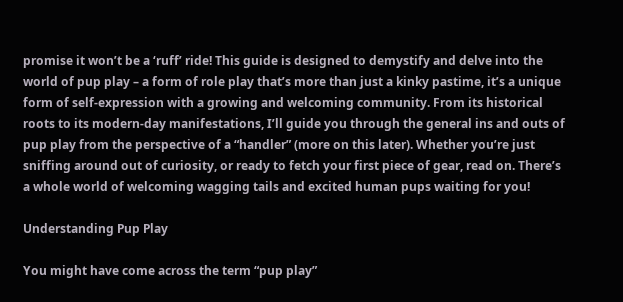promise it won’t be a ‘ruff’ ride! This guide is designed to demystify and delve into the world of pup play – a form of role play that’s more than just a kinky pastime, it’s a unique form of self-expression with a growing and welcoming community. From its historical roots to its modern-day manifestations, I’ll guide you through the general ins and outs of pup play from the perspective of a “handler” (more on this later). Whether you’re just sniffing around out of curiosity, or ready to fetch your first piece of gear, read on. There’s a whole world of welcoming wagging tails and excited human pups waiting for you!

Understanding Pup Play

You might have come across the term “pup play”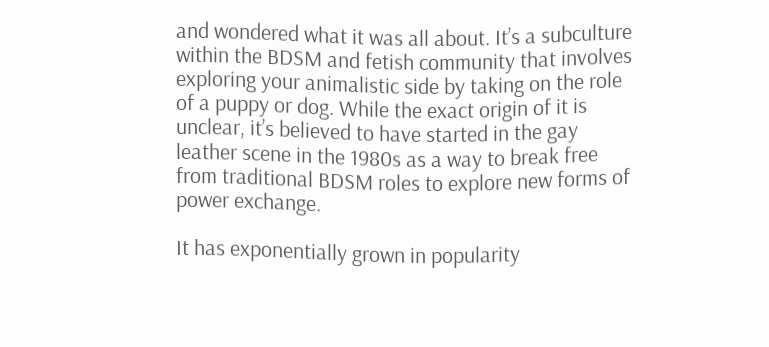and wondered what it was all about. It’s a subculture within the BDSM and fetish community that involves exploring your animalistic side by taking on the role of a puppy or dog. While the exact origin of it is unclear, it’s believed to have started in the gay leather scene in the 1980s as a way to break free from traditional BDSM roles to explore new forms of power exchange.

It has exponentially grown in popularity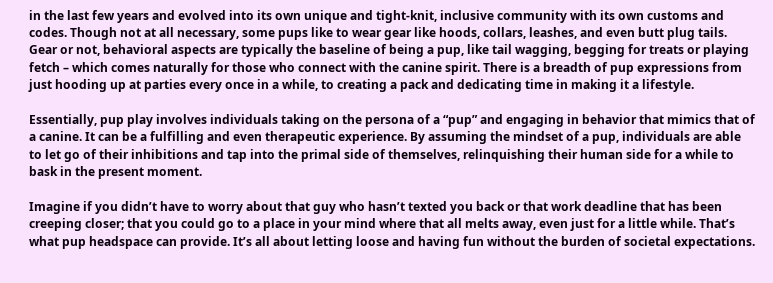in the last few years and evolved into its own unique and tight-knit, inclusive community with its own customs and codes. Though not at all necessary, some pups like to wear gear like hoods, collars, leashes, and even butt plug tails. Gear or not, behavioral aspects are typically the baseline of being a pup, like tail wagging, begging for treats or playing fetch – which comes naturally for those who connect with the canine spirit. There is a breadth of pup expressions from just hooding up at parties every once in a while, to creating a pack and dedicating time in making it a lifestyle.

Essentially, pup play involves individuals taking on the persona of a “pup” and engaging in behavior that mimics that of a canine. It can be a fulfilling and even therapeutic experience. By assuming the mindset of a pup, individuals are able to let go of their inhibitions and tap into the primal side of themselves, relinquishing their human side for a while to bask in the present moment.

Imagine if you didn’t have to worry about that guy who hasn’t texted you back or that work deadline that has been creeping closer; that you could go to a place in your mind where that all melts away, even just for a little while. That’s what pup headspace can provide. It’s all about letting loose and having fun without the burden of societal expectations.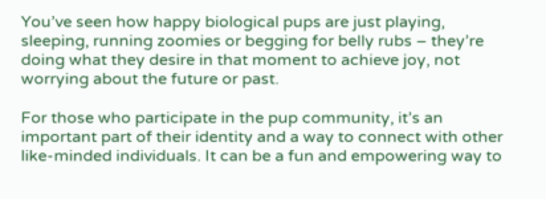You’ve seen how happy biological pups are just playing, sleeping, running zoomies or begging for belly rubs – they’re doing what they desire in that moment to achieve joy, not worrying about the future or past.

For those who participate in the pup community, it’s an important part of their identity and a way to connect with other like-minded individuals. It can be a fun and empowering way to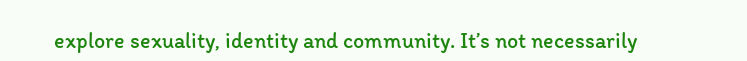explore sexuality, identity and community. It’s not necessarily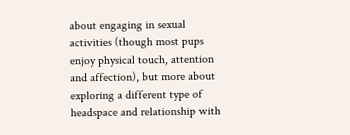about engaging in sexual activities (though most pups enjoy physical touch, attention and affection), but more about exploring a different type of headspace and relationship with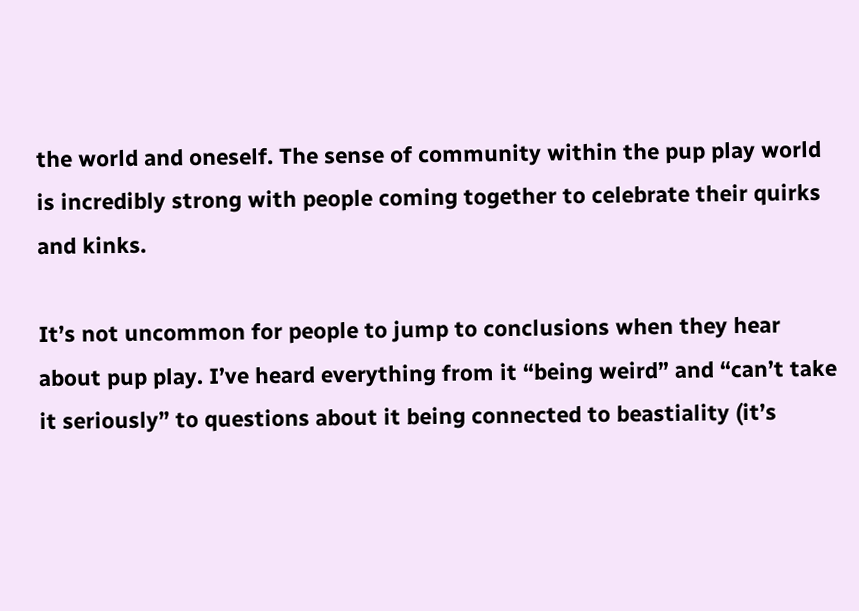the world and oneself. The sense of community within the pup play world is incredibly strong with people coming together to celebrate their quirks and kinks.

It’s not uncommon for people to jump to conclusions when they hear about pup play. I’ve heard everything from it “being weird” and “can’t take it seriously” to questions about it being connected to beastiality (it’s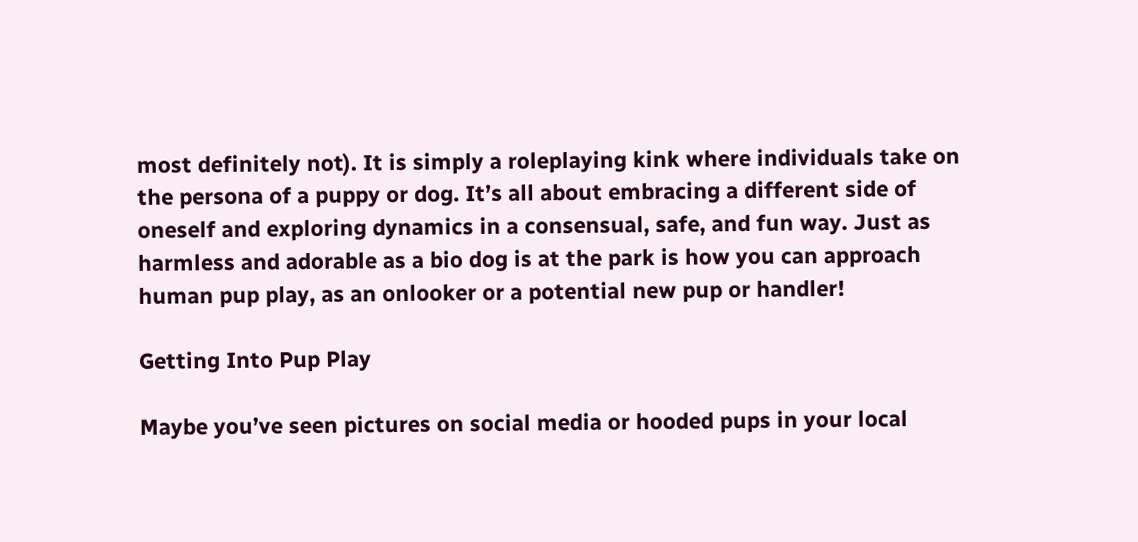most definitely not). It is simply a roleplaying kink where individuals take on the persona of a puppy or dog. It’s all about embracing a different side of oneself and exploring dynamics in a consensual, safe, and fun way. Just as harmless and adorable as a bio dog is at the park is how you can approach human pup play, as an onlooker or a potential new pup or handler!

Getting Into Pup Play

Maybe you’ve seen pictures on social media or hooded pups in your local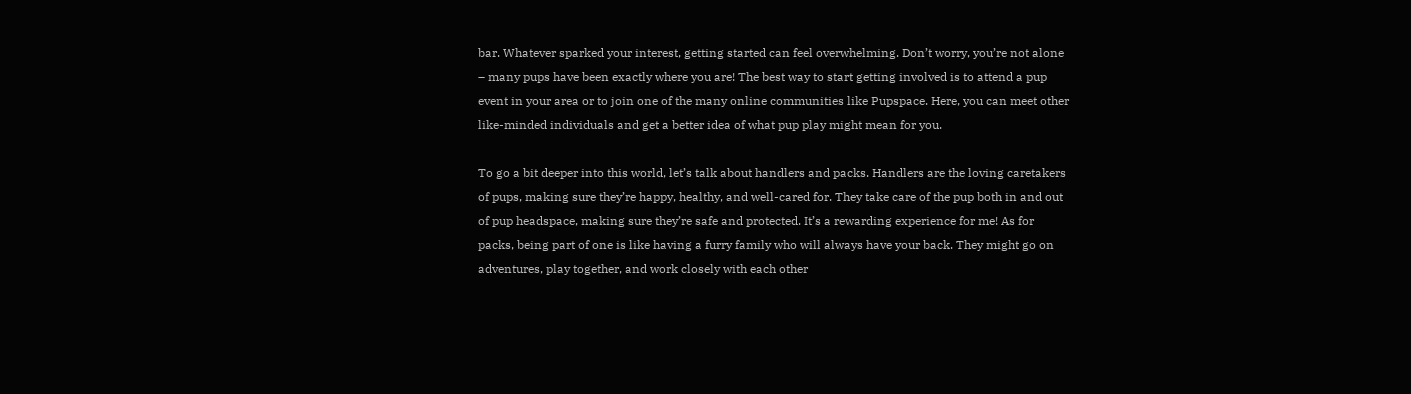bar. Whatever sparked your interest, getting started can feel overwhelming. Don’t worry, you’re not alone – many pups have been exactly where you are! The best way to start getting involved is to attend a pup event in your area or to join one of the many online communities like Pupspace. Here, you can meet other like-minded individuals and get a better idea of what pup play might mean for you.

To go a bit deeper into this world, let’s talk about handlers and packs. Handlers are the loving caretakers of pups, making sure they’re happy, healthy, and well-cared for. They take care of the pup both in and out of pup headspace, making sure they’re safe and protected. It’s a rewarding experience for me! As for packs, being part of one is like having a furry family who will always have your back. They might go on adventures, play together, and work closely with each other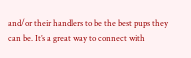and/or their handlers to be the best pups they can be. It’s a great way to connect with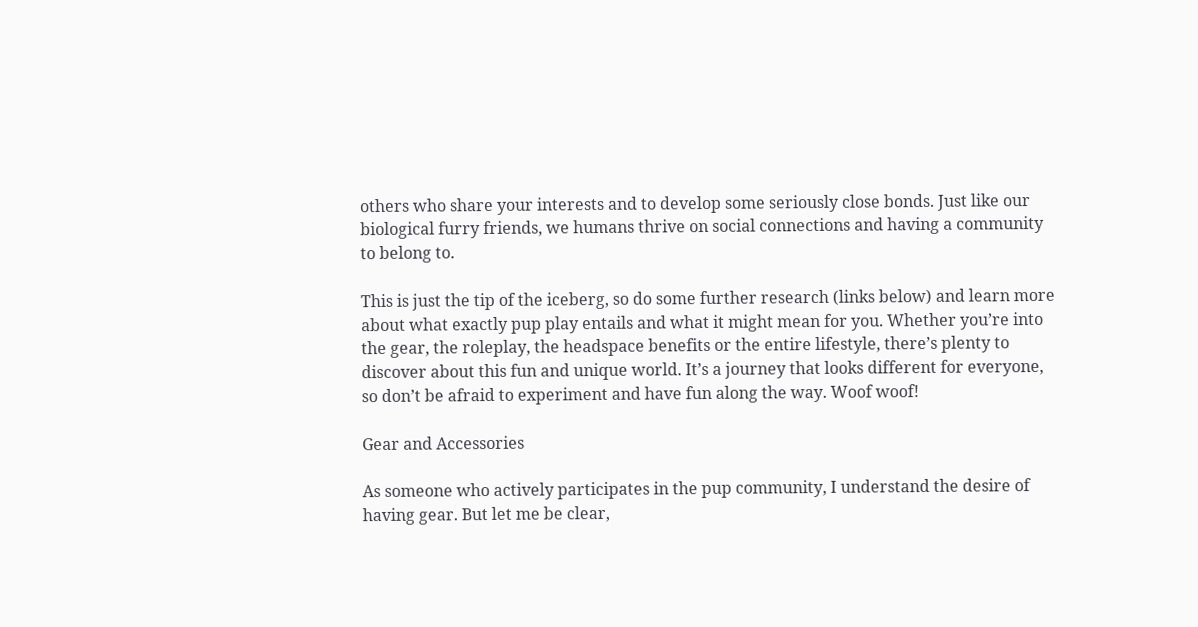others who share your interests and to develop some seriously close bonds. Just like our biological furry friends, we humans thrive on social connections and having a community to belong to.

This is just the tip of the iceberg, so do some further research (links below) and learn more about what exactly pup play entails and what it might mean for you. Whether you’re into the gear, the roleplay, the headspace benefits or the entire lifestyle, there’s plenty to discover about this fun and unique world. It’s a journey that looks different for everyone, so don’t be afraid to experiment and have fun along the way. Woof woof!

Gear and Accessories

As someone who actively participates in the pup community, I understand the desire of having gear. But let me be clear,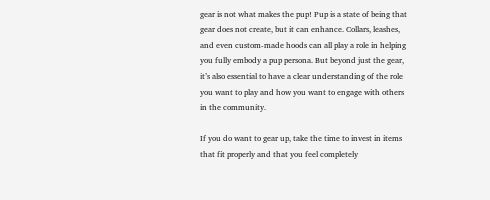gear is not what makes the pup! Pup is a state of being that gear does not create, but it can enhance. Collars, leashes, and even custom-made hoods can all play a role in helping you fully embody a pup persona. But beyond just the gear, it’s also essential to have a clear understanding of the role you want to play and how you want to engage with others in the community.

If you do want to gear up, take the time to invest in items that fit properly and that you feel completely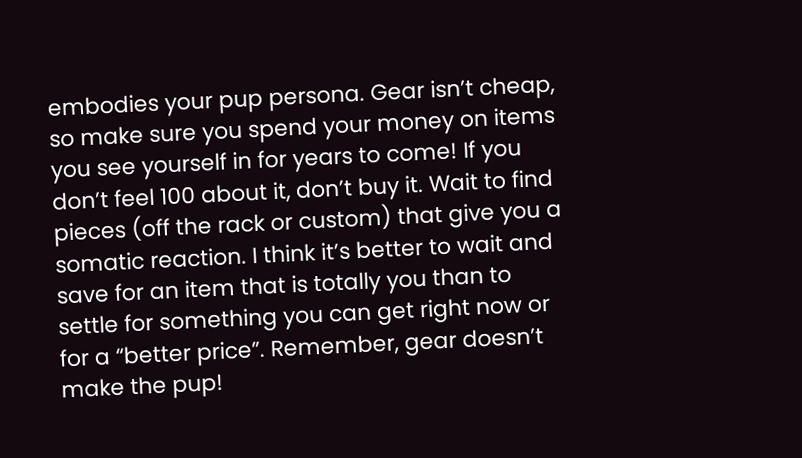embodies your pup persona. Gear isn’t cheap, so make sure you spend your money on items you see yourself in for years to come! If you don’t feel 100 about it, don’t buy it. Wait to find pieces (off the rack or custom) that give you a somatic reaction. I think it’s better to wait and save for an item that is totally you than to settle for something you can get right now or for a “better price”. Remember, gear doesn’t make the pup!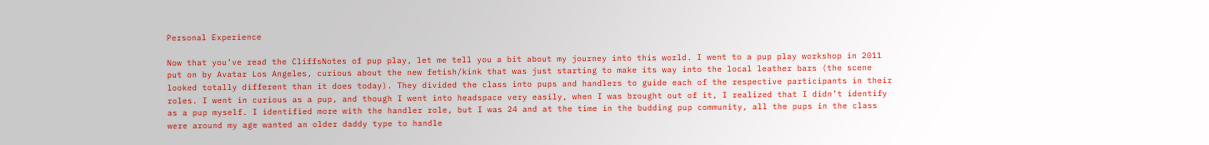Personal Experience

Now that you’ve read the CliffsNotes of pup play, let me tell you a bit about my journey into this world. I went to a pup play workshop in 2011 put on by Avatar Los Angeles, curious about the new fetish/kink that was just starting to make its way into the local leather bars (the scene looked totally different than it does today). They divided the class into pups and handlers to guide each of the respective participants in their roles. I went in curious as a pup, and though I went into headspace very easily, when I was brought out of it, I realized that I didn’t identify as a pup myself. I identified more with the handler role, but I was 24 and at the time in the budding pup community, all the pups in the class were around my age wanted an older daddy type to handle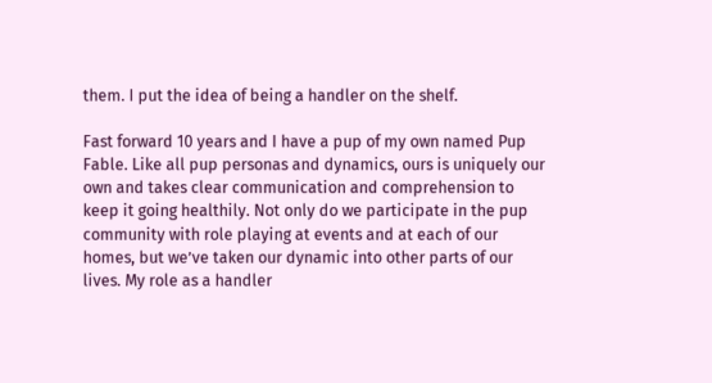them. I put the idea of being a handler on the shelf.

Fast forward 10 years and I have a pup of my own named Pup Fable. Like all pup personas and dynamics, ours is uniquely our own and takes clear communication and comprehension to keep it going healthily. Not only do we participate in the pup community with role playing at events and at each of our homes, but we’ve taken our dynamic into other parts of our lives. My role as a handler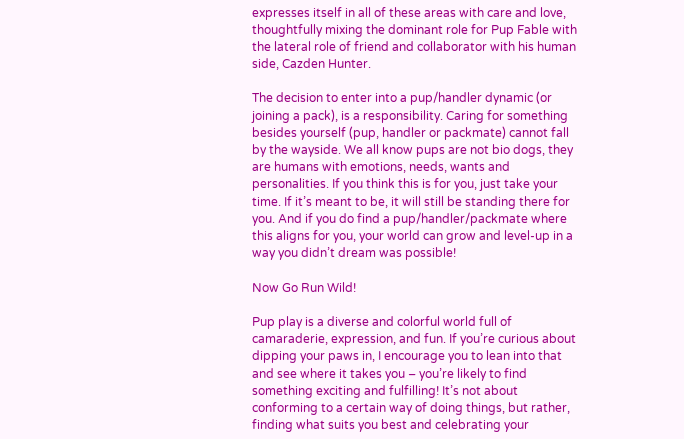expresses itself in all of these areas with care and love, thoughtfully mixing the dominant role for Pup Fable with the lateral role of friend and collaborator with his human side, Cazden Hunter.

The decision to enter into a pup/handler dynamic (or joining a pack), is a responsibility. Caring for something besides yourself (pup, handler or packmate) cannot fall by the wayside. We all know pups are not bio dogs, they are humans with emotions, needs, wants and personalities. If you think this is for you, just take your time. If it’s meant to be, it will still be standing there for you. And if you do find a pup/handler/packmate where this aligns for you, your world can grow and level-up in a way you didn’t dream was possible!

Now Go Run Wild!

Pup play is a diverse and colorful world full of camaraderie, expression, and fun. If you’re curious about dipping your paws in, I encourage you to lean into that and see where it takes you – you’re likely to find something exciting and fulfilling! It’s not about conforming to a certain way of doing things, but rather, finding what suits you best and celebrating your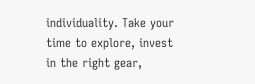individuality. Take your time to explore, invest in the right gear,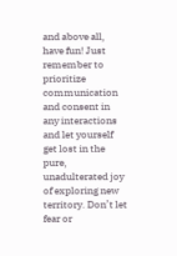and above all, have fun! Just remember to prioritize communication and consent in any interactions and let yourself get lost in the pure, unadulterated joy of exploring new territory. Don’t let fear or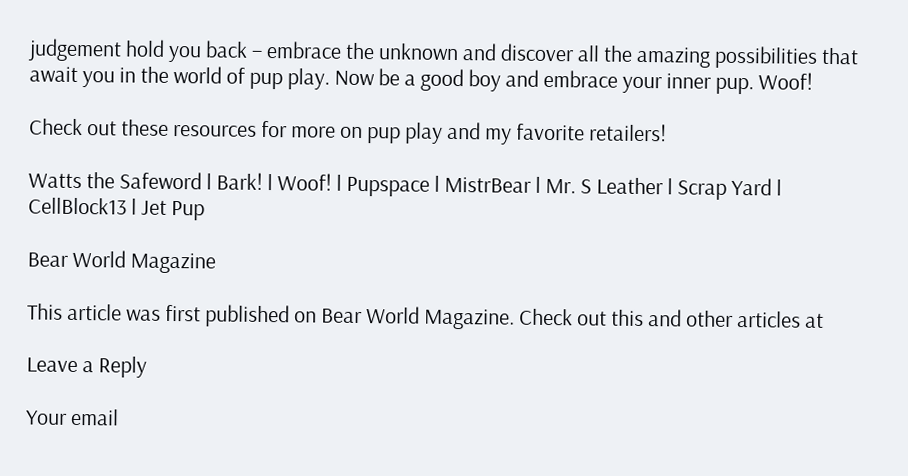judgement hold you back – embrace the unknown and discover all the amazing possibilities that await you in the world of pup play. Now be a good boy and embrace your inner pup. Woof!

Check out these resources for more on pup play and my favorite retailers!

Watts the Safeword l Bark! l Woof! l Pupspace l MistrBear l Mr. S Leather l Scrap Yard l CellBlock13 l Jet Pup

Bear World Magazine

This article was first published on Bear World Magazine. Check out this and other articles at

Leave a Reply

Your email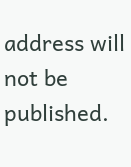address will not be published.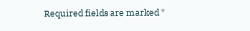Required fields are marked *